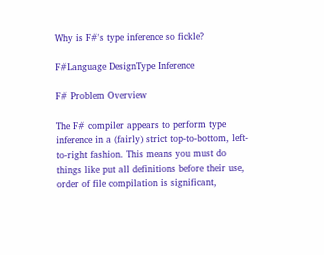Why is F#'s type inference so fickle?

F#Language DesignType Inference

F# Problem Overview

The F# compiler appears to perform type inference in a (fairly) strict top-to-bottom, left-to-right fashion. This means you must do things like put all definitions before their use, order of file compilation is significant,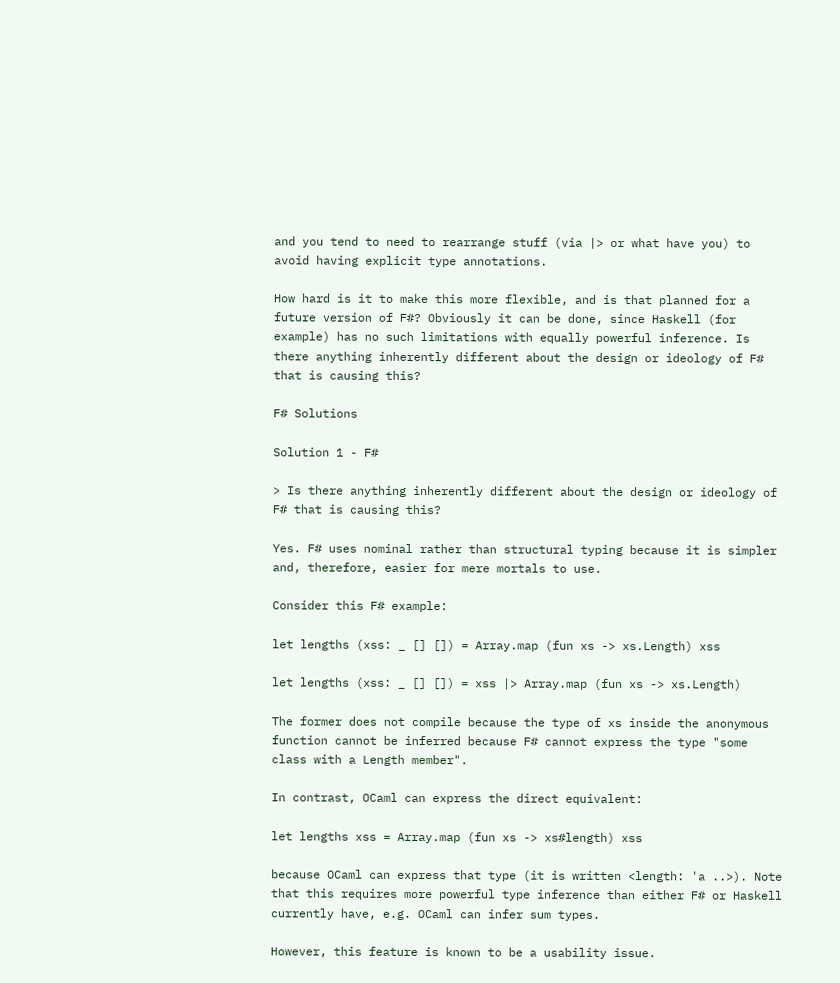and you tend to need to rearrange stuff (via |> or what have you) to avoid having explicit type annotations.

How hard is it to make this more flexible, and is that planned for a future version of F#? Obviously it can be done, since Haskell (for example) has no such limitations with equally powerful inference. Is there anything inherently different about the design or ideology of F# that is causing this?

F# Solutions

Solution 1 - F#

> Is there anything inherently different about the design or ideology of F# that is causing this?

Yes. F# uses nominal rather than structural typing because it is simpler and, therefore, easier for mere mortals to use.

Consider this F# example:

let lengths (xss: _ [] []) = Array.map (fun xs -> xs.Length) xss

let lengths (xss: _ [] []) = xss |> Array.map (fun xs -> xs.Length)

The former does not compile because the type of xs inside the anonymous function cannot be inferred because F# cannot express the type "some class with a Length member".

In contrast, OCaml can express the direct equivalent:

let lengths xss = Array.map (fun xs -> xs#length) xss

because OCaml can express that type (it is written <length: 'a ..>). Note that this requires more powerful type inference than either F# or Haskell currently have, e.g. OCaml can infer sum types.

However, this feature is known to be a usability issue.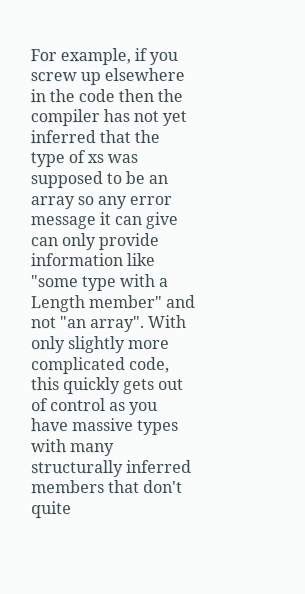For example, if you screw up elsewhere in the code then the compiler has not yet inferred that the type of xs was supposed to be an array so any error message it can give can only provide information like "some type with a Length member" and not "an array". With only slightly more complicated code, this quickly gets out of control as you have massive types with many structurally inferred members that don't quite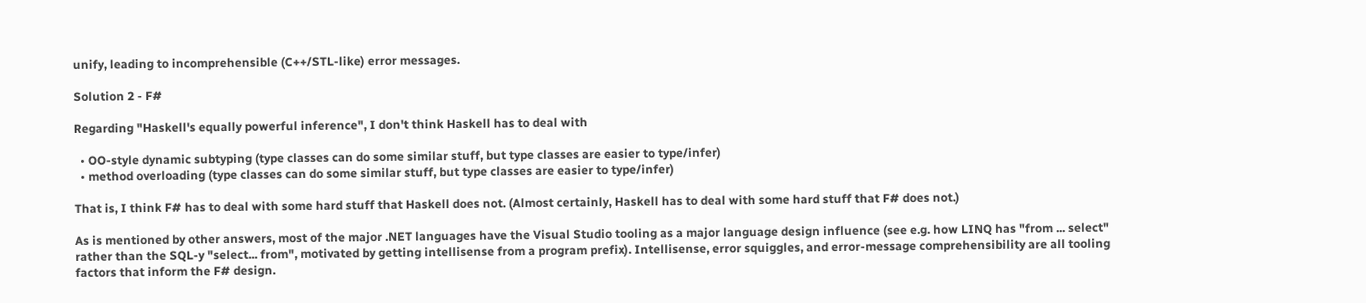unify, leading to incomprehensible (C++/STL-like) error messages.

Solution 2 - F#

Regarding "Haskell's equally powerful inference", I don't think Haskell has to deal with

  • OO-style dynamic subtyping (type classes can do some similar stuff, but type classes are easier to type/infer)
  • method overloading (type classes can do some similar stuff, but type classes are easier to type/infer)

That is, I think F# has to deal with some hard stuff that Haskell does not. (Almost certainly, Haskell has to deal with some hard stuff that F# does not.)

As is mentioned by other answers, most of the major .NET languages have the Visual Studio tooling as a major language design influence (see e.g. how LINQ has "from ... select" rather than the SQL-y "select... from", motivated by getting intellisense from a program prefix). Intellisense, error squiggles, and error-message comprehensibility are all tooling factors that inform the F# design.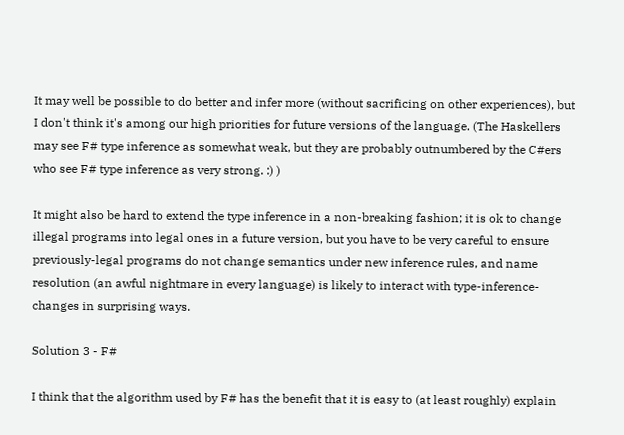It may well be possible to do better and infer more (without sacrificing on other experiences), but I don't think it's among our high priorities for future versions of the language. (The Haskellers may see F# type inference as somewhat weak, but they are probably outnumbered by the C#ers who see F# type inference as very strong. :) )

It might also be hard to extend the type inference in a non-breaking fashion; it is ok to change illegal programs into legal ones in a future version, but you have to be very careful to ensure previously-legal programs do not change semantics under new inference rules, and name resolution (an awful nightmare in every language) is likely to interact with type-inference-changes in surprising ways.

Solution 3 - F#

I think that the algorithm used by F# has the benefit that it is easy to (at least roughly) explain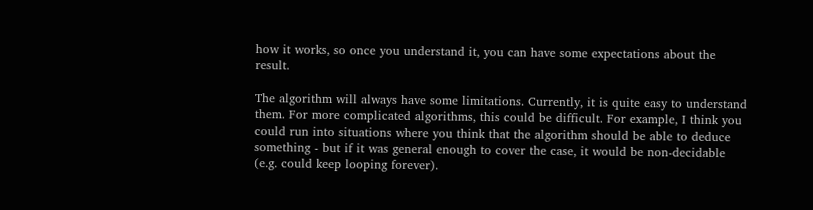how it works, so once you understand it, you can have some expectations about the result.

The algorithm will always have some limitations. Currently, it is quite easy to understand them. For more complicated algorithms, this could be difficult. For example, I think you could run into situations where you think that the algorithm should be able to deduce something - but if it was general enough to cover the case, it would be non-decidable (e.g. could keep looping forever).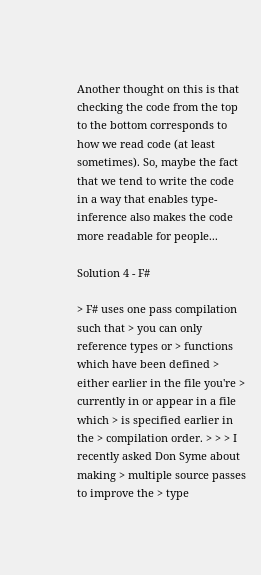Another thought on this is that checking the code from the top to the bottom corresponds to how we read code (at least sometimes). So, maybe the fact that we tend to write the code in a way that enables type-inference also makes the code more readable for people...

Solution 4 - F#

> F# uses one pass compilation such that > you can only reference types or > functions which have been defined > either earlier in the file you're > currently in or appear in a file which > is specified earlier in the > compilation order. > > > I recently asked Don Syme about making > multiple source passes to improve the > type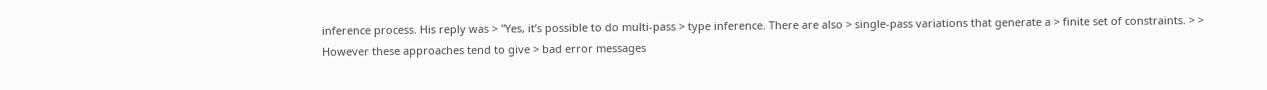inference process. His reply was > "Yes, it’s possible to do multi-pass > type inference. There are also > single-pass variations that generate a > finite set of constraints. > > However these approaches tend to give > bad error messages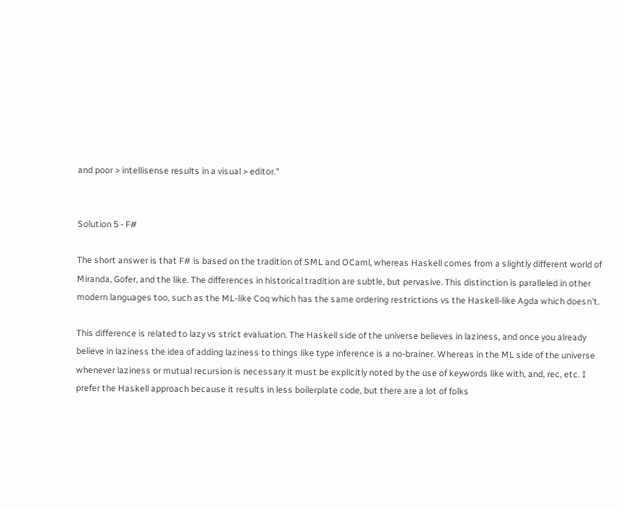and poor > intellisense results in a visual > editor."


Solution 5 - F#

The short answer is that F# is based on the tradition of SML and OCaml, whereas Haskell comes from a slightly different world of Miranda, Gofer, and the like. The differences in historical tradition are subtle, but pervasive. This distinction is paralleled in other modern languages too, such as the ML-like Coq which has the same ordering restrictions vs the Haskell-like Agda which doesn't.

This difference is related to lazy vs strict evaluation. The Haskell side of the universe believes in laziness, and once you already believe in laziness the idea of adding laziness to things like type inference is a no-brainer. Whereas in the ML side of the universe whenever laziness or mutual recursion is necessary it must be explicitly noted by the use of keywords like with, and, rec, etc. I prefer the Haskell approach because it results in less boilerplate code, but there are a lot of folks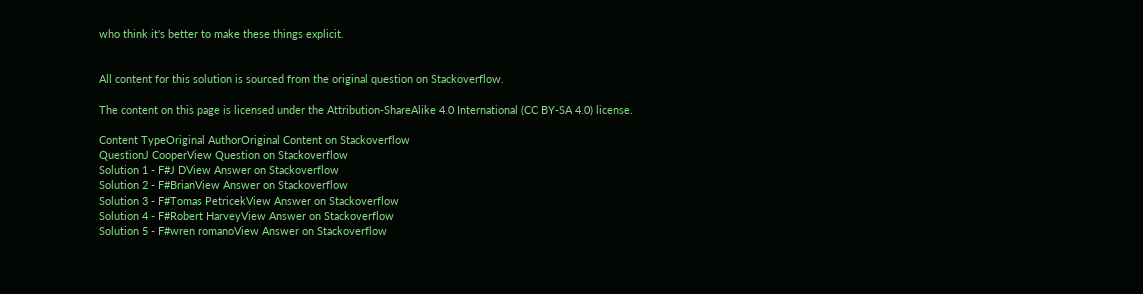who think it's better to make these things explicit.


All content for this solution is sourced from the original question on Stackoverflow.

The content on this page is licensed under the Attribution-ShareAlike 4.0 International (CC BY-SA 4.0) license.

Content TypeOriginal AuthorOriginal Content on Stackoverflow
QuestionJ CooperView Question on Stackoverflow
Solution 1 - F#J DView Answer on Stackoverflow
Solution 2 - F#BrianView Answer on Stackoverflow
Solution 3 - F#Tomas PetricekView Answer on Stackoverflow
Solution 4 - F#Robert HarveyView Answer on Stackoverflow
Solution 5 - F#wren romanoView Answer on Stackoverflow